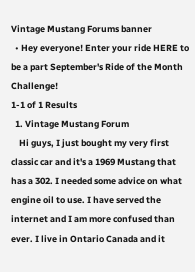Vintage Mustang Forums banner
  • Hey everyone! Enter your ride HERE to be a part September's Ride of the Month Challenge!
1-1 of 1 Results
  1. Vintage Mustang Forum
    Hi guys, I just bought my very first classic car and it's a 1969 Mustang that has a 302. I needed some advice on what engine oil to use. I have served the internet and I am more confused than ever. I live in Ontario Canada and it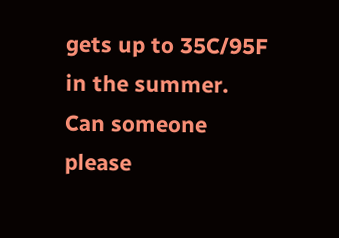gets up to 35C/95F in the summer. Can someone please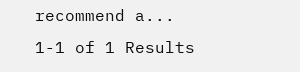recommend a...
1-1 of 1 Results